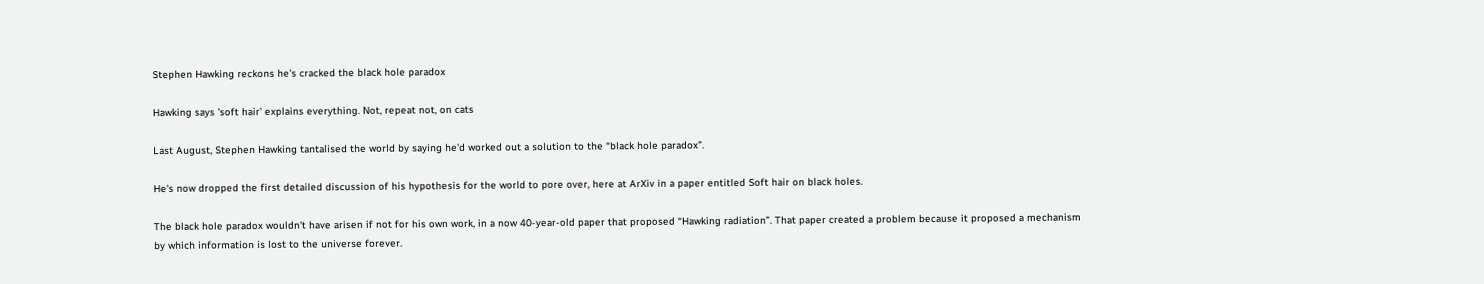Stephen Hawking reckons he's cracked the black hole paradox

Hawking says 'soft hair' explains everything. Not, repeat not, on cats

Last August, Stephen Hawking tantalised the world by saying he'd worked out a solution to the “black hole paradox”.

He's now dropped the first detailed discussion of his hypothesis for the world to pore over, here at ArXiv in a paper entitled Soft hair on black holes.

The black hole paradox wouldn't have arisen if not for his own work, in a now 40-year-old paper that proposed “Hawking radiation”. That paper created a problem because it proposed a mechanism by which information is lost to the universe forever.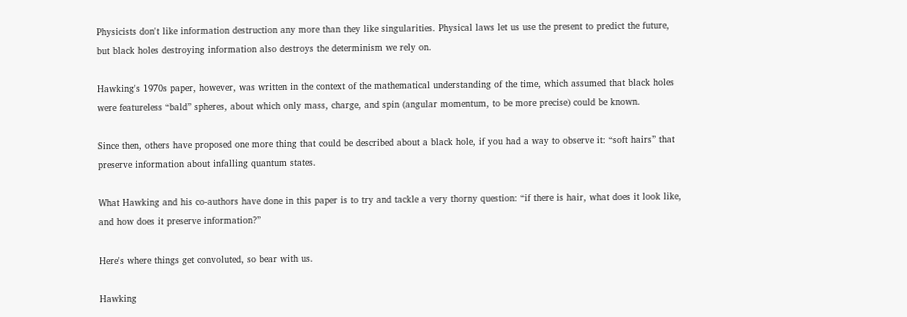Physicists don't like information destruction any more than they like singularities. Physical laws let us use the present to predict the future, but black holes destroying information also destroys the determinism we rely on.

Hawking's 1970s paper, however, was written in the context of the mathematical understanding of the time, which assumed that black holes were featureless “bald” spheres, about which only mass, charge, and spin (angular momentum, to be more precise) could be known.

Since then, others have proposed one more thing that could be described about a black hole, if you had a way to observe it: “soft hairs” that preserve information about infalling quantum states.

What Hawking and his co-authors have done in this paper is to try and tackle a very thorny question: “if there is hair, what does it look like, and how does it preserve information?”

Here's where things get convoluted, so bear with us.

Hawking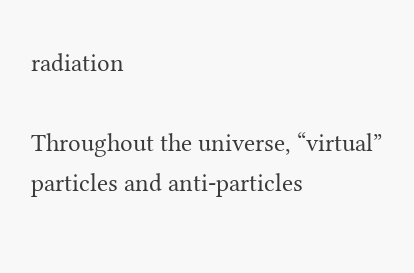radiation

Throughout the universe, “virtual” particles and anti-particles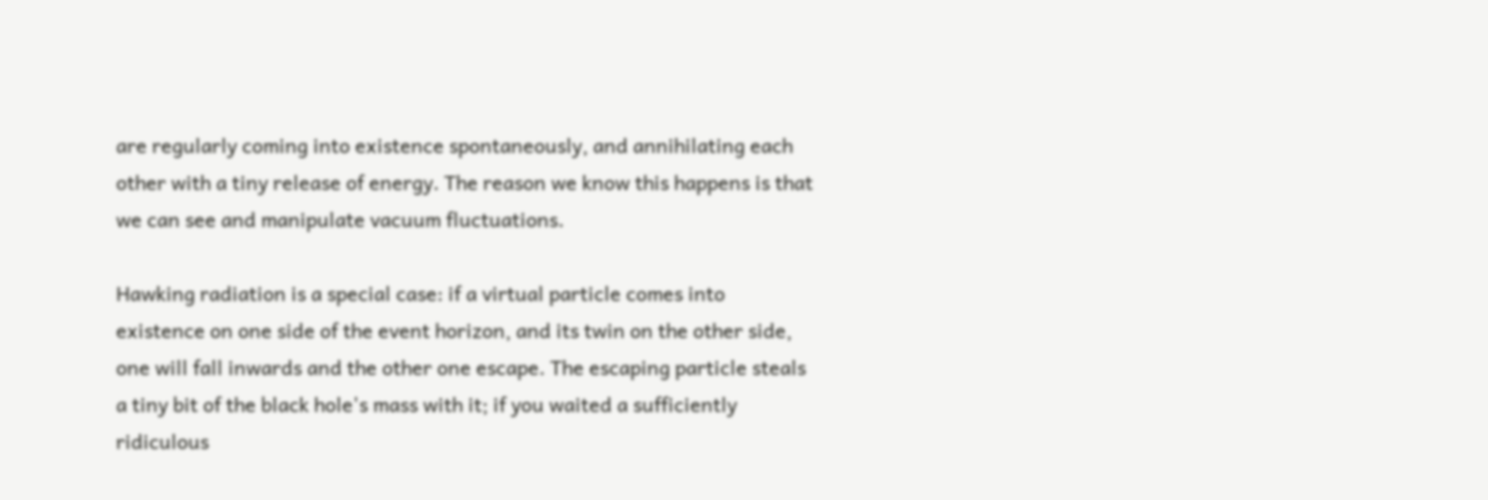are regularly coming into existence spontaneously, and annihilating each other with a tiny release of energy. The reason we know this happens is that we can see and manipulate vacuum fluctuations.

Hawking radiation is a special case: if a virtual particle comes into existence on one side of the event horizon, and its twin on the other side, one will fall inwards and the other one escape. The escaping particle steals a tiny bit of the black hole's mass with it; if you waited a sufficiently ridiculous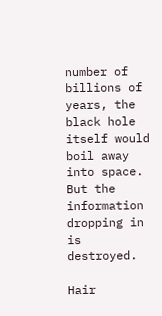number of billions of years, the black hole itself would boil away into space. But the information dropping in is destroyed.

Hair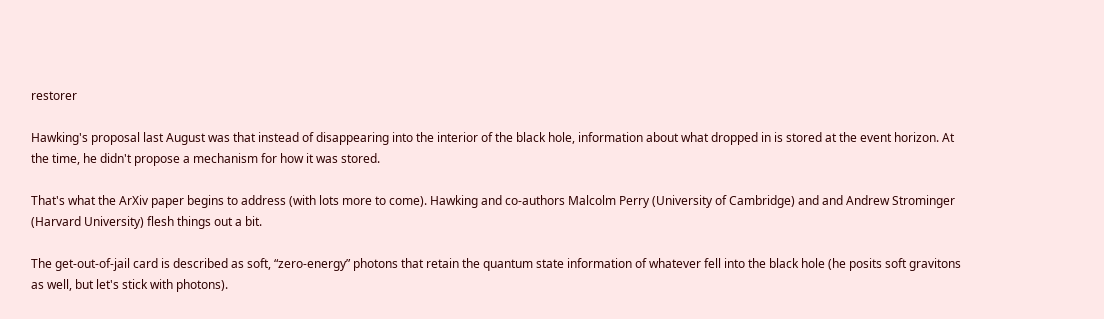restorer

Hawking's proposal last August was that instead of disappearing into the interior of the black hole, information about what dropped in is stored at the event horizon. At the time, he didn't propose a mechanism for how it was stored.

That's what the ArXiv paper begins to address (with lots more to come). Hawking and co-authors Malcolm Perry (University of Cambridge) and and Andrew Strominger (Harvard University) flesh things out a bit.

The get-out-of-jail card is described as soft, “zero-energy” photons that retain the quantum state information of whatever fell into the black hole (he posits soft gravitons as well, but let's stick with photons).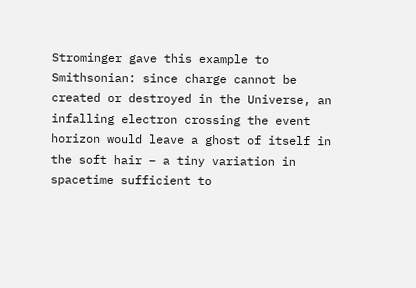Strominger gave this example to Smithsonian: since charge cannot be created or destroyed in the Universe, an infalling electron crossing the event horizon would leave a ghost of itself in the soft hair – a tiny variation in spacetime sufficient to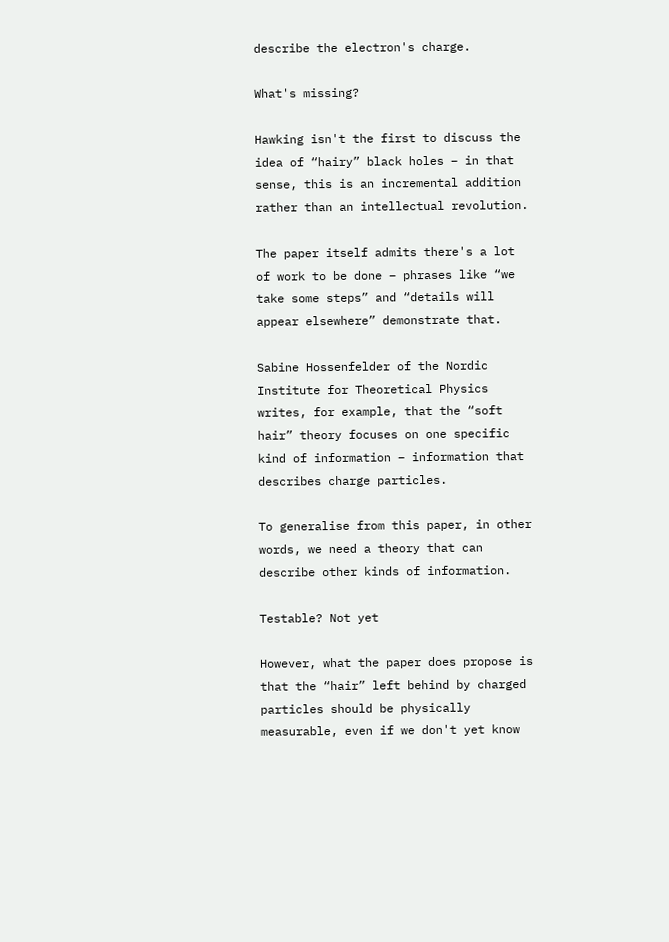describe the electron's charge.

What's missing?

Hawking isn't the first to discuss the idea of “hairy” black holes – in that sense, this is an incremental addition rather than an intellectual revolution.

The paper itself admits there's a lot of work to be done – phrases like “we take some steps” and “details will appear elsewhere” demonstrate that.

Sabine Hossenfelder of the Nordic Institute for Theoretical Physics writes, for example, that the “soft hair” theory focuses on one specific kind of information – information that describes charge particles.

To generalise from this paper, in other words, we need a theory that can describe other kinds of information.

Testable? Not yet

However, what the paper does propose is that the “hair” left behind by charged particles should be physically measurable, even if we don't yet know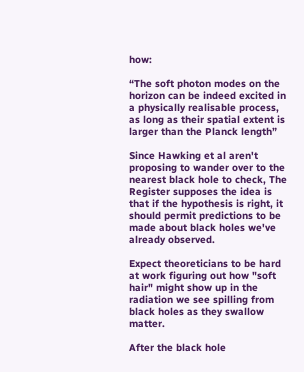how:

“The soft photon modes on the horizon can be indeed excited in a physically realisable process, as long as their spatial extent is larger than the Planck length”

Since Hawking et al aren't proposing to wander over to the nearest black hole to check, The Register supposes the idea is that if the hypothesis is right, it should permit predictions to be made about black holes we've already observed.

Expect theoreticians to be hard at work figuring out how "soft hair" might show up in the radiation we see spilling from black holes as they swallow matter.

After the black hole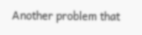Another problem that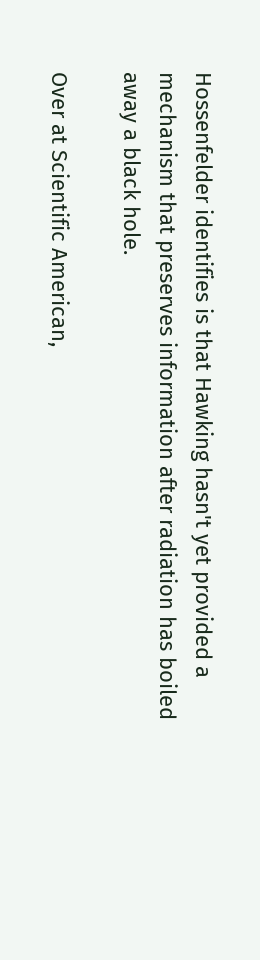Hossenfelder identifies is that Hawking hasn't yet provided a mechanism that preserves information after radiation has boiled away a black hole.

Over at Scientific American,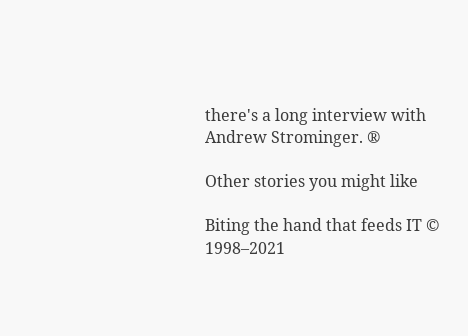there's a long interview with Andrew Strominger. ®

Other stories you might like

Biting the hand that feeds IT © 1998–2021